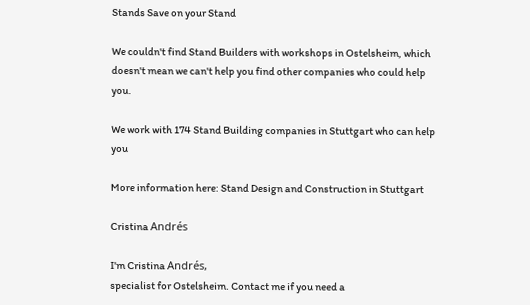Stands Save on your Stand

We couldn't find Stand Builders with workshops in Ostelsheim, which doesn't mean we can't help you find other companies who could help you.

We work with 174 Stand Building companies in Stuttgart who can help you

More information here: Stand Design and Construction in Stuttgart

Cristina Andrés

I'm Cristina Andrés,
specialist for Ostelsheim. Contact me if you need a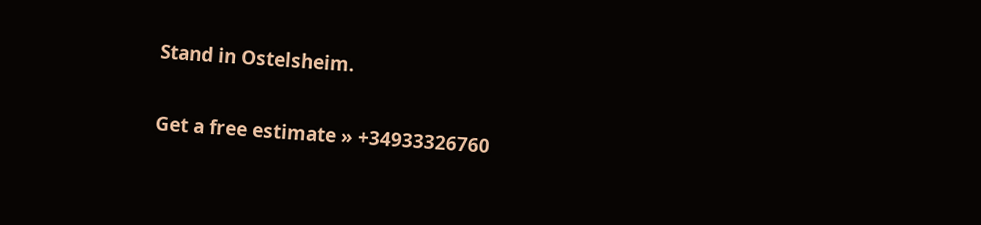Stand in Ostelsheim.

Get a free estimate » +34933326760